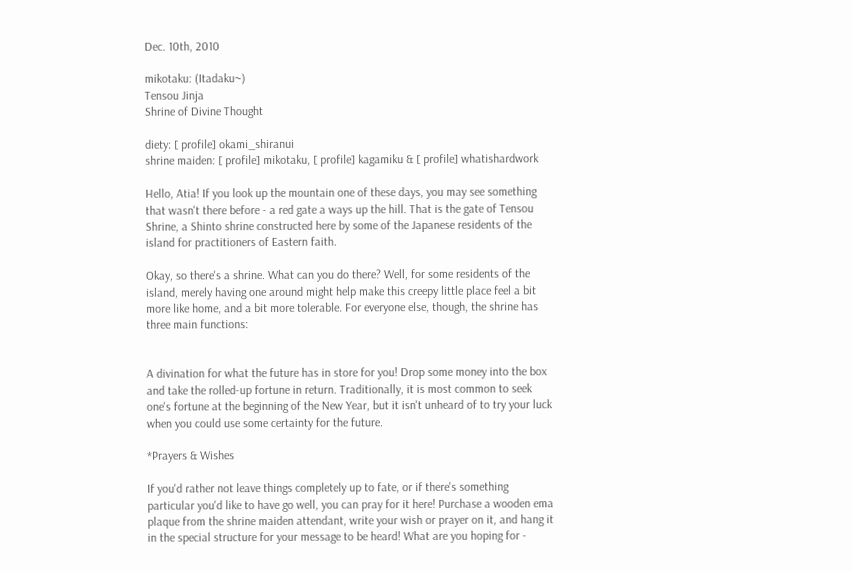Dec. 10th, 2010

mikotaku: (Itadaku~)
Tensou Jinja
Shrine of Divine Thought

diety: [ profile] okami_shiranui
shrine maiden: [ profile] mikotaku, [ profile] kagamiku & [ profile] whatishardwork

Hello, Atia! If you look up the mountain one of these days, you may see something that wasn't there before - a red gate a ways up the hill. That is the gate of Tensou Shrine, a Shinto shrine constructed here by some of the Japanese residents of the island for practitioners of Eastern faith.

Okay, so there's a shrine. What can you do there? Well, for some residents of the island, merely having one around might help make this creepy little place feel a bit more like home, and a bit more tolerable. For everyone else, though, the shrine has three main functions:


A divination for what the future has in store for you! Drop some money into the box and take the rolled-up fortune in return. Traditionally, it is most common to seek one's fortune at the beginning of the New Year, but it isn't unheard of to try your luck when you could use some certainty for the future.

*Prayers & Wishes

If you'd rather not leave things completely up to fate, or if there's something particular you'd like to have go well, you can pray for it here! Purchase a wooden ema plaque from the shrine maiden attendant, write your wish or prayer on it, and hang it in the special structure for your message to be heard! What are you hoping for -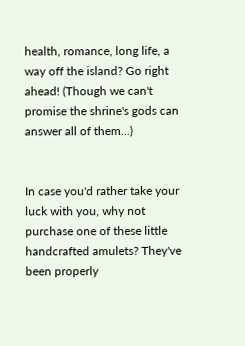health, romance, long life, a way off the island? Go right ahead! (Though we can't promise the shrine's gods can answer all of them...)


In case you'd rather take your luck with you, why not purchase one of these little handcrafted amulets? They've been properly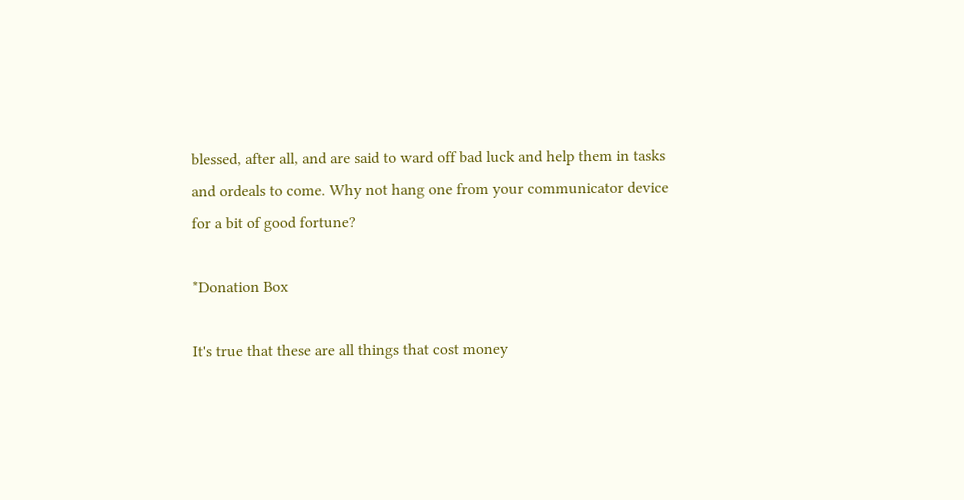blessed, after all, and are said to ward off bad luck and help them in tasks and ordeals to come. Why not hang one from your communicator device for a bit of good fortune?

*Donation Box

It's true that these are all things that cost money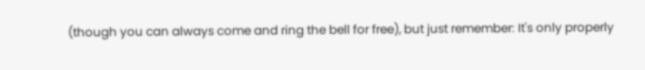(though you can always come and ring the bell for free), but just remember: It's only properly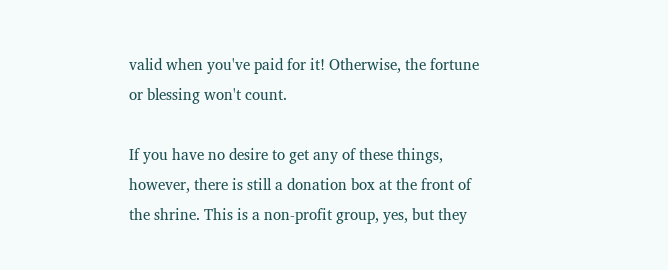valid when you've paid for it! Otherwise, the fortune or blessing won't count.

If you have no desire to get any of these things, however, there is still a donation box at the front of the shrine. This is a non-profit group, yes, but they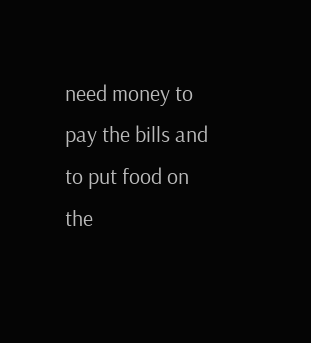need money to pay the bills and to put food on the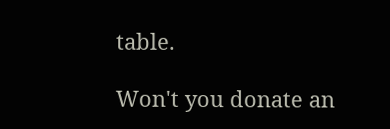table.

Won't you donate an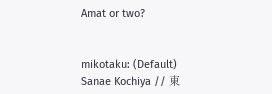Amat or two?


mikotaku: (Default)
Sanae Kochiya // 東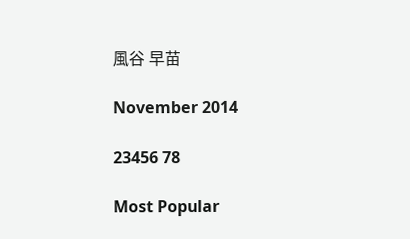風谷 早苗

November 2014

23456 78

Most Popular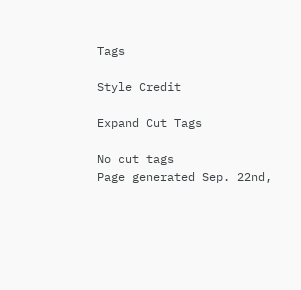Tags

Style Credit

Expand Cut Tags

No cut tags
Page generated Sep. 22nd,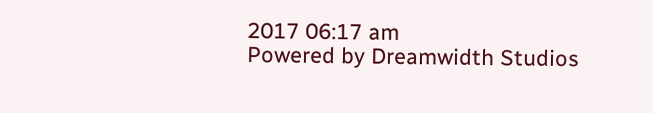2017 06:17 am
Powered by Dreamwidth Studios